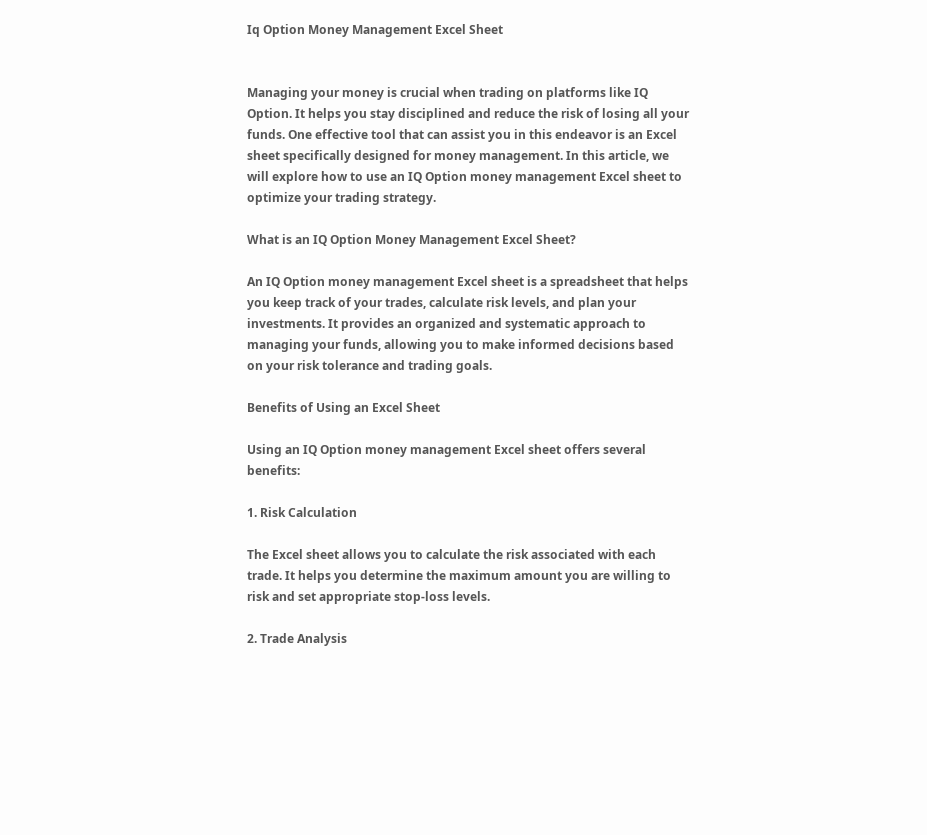Iq Option Money Management Excel Sheet


Managing your money is crucial when trading on platforms like IQ Option. It helps you stay disciplined and reduce the risk of losing all your funds. One effective tool that can assist you in this endeavor is an Excel sheet specifically designed for money management. In this article, we will explore how to use an IQ Option money management Excel sheet to optimize your trading strategy.

What is an IQ Option Money Management Excel Sheet?

An IQ Option money management Excel sheet is a spreadsheet that helps you keep track of your trades, calculate risk levels, and plan your investments. It provides an organized and systematic approach to managing your funds, allowing you to make informed decisions based on your risk tolerance and trading goals.

Benefits of Using an Excel Sheet

Using an IQ Option money management Excel sheet offers several benefits:

1. Risk Calculation

The Excel sheet allows you to calculate the risk associated with each trade. It helps you determine the maximum amount you are willing to risk and set appropriate stop-loss levels.

2. Trade Analysis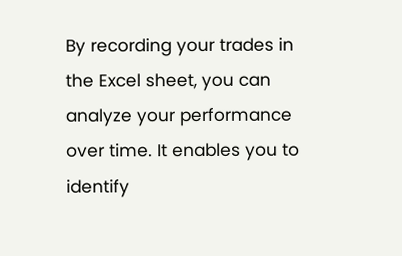By recording your trades in the Excel sheet, you can analyze your performance over time. It enables you to identify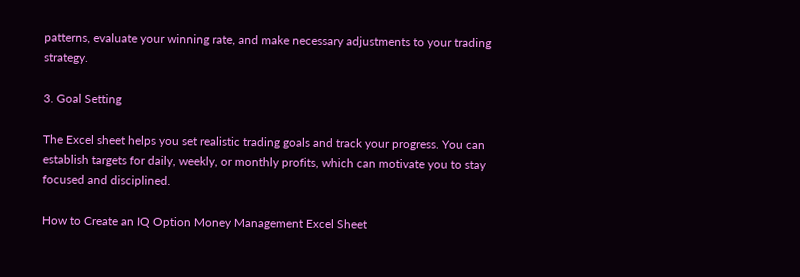patterns, evaluate your winning rate, and make necessary adjustments to your trading strategy.

3. Goal Setting

The Excel sheet helps you set realistic trading goals and track your progress. You can establish targets for daily, weekly, or monthly profits, which can motivate you to stay focused and disciplined.

How to Create an IQ Option Money Management Excel Sheet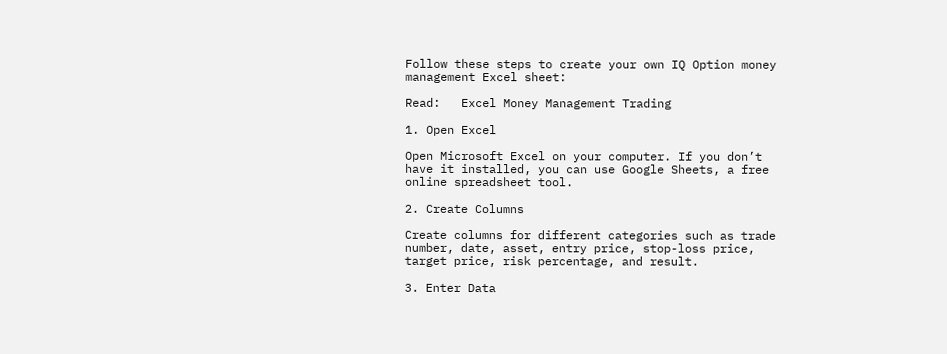Follow these steps to create your own IQ Option money management Excel sheet:

Read:   Excel Money Management Trading

1. Open Excel

Open Microsoft Excel on your computer. If you don’t have it installed, you can use Google Sheets, a free online spreadsheet tool.

2. Create Columns

Create columns for different categories such as trade number, date, asset, entry price, stop-loss price, target price, risk percentage, and result.

3. Enter Data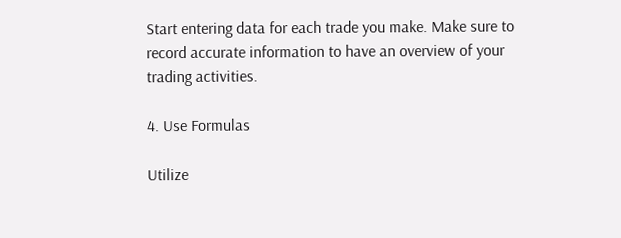Start entering data for each trade you make. Make sure to record accurate information to have an overview of your trading activities.

4. Use Formulas

Utilize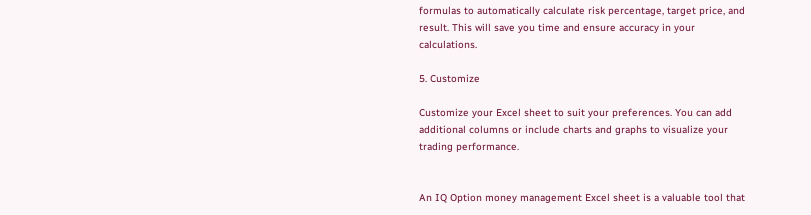formulas to automatically calculate risk percentage, target price, and result. This will save you time and ensure accuracy in your calculations.

5. Customize

Customize your Excel sheet to suit your preferences. You can add additional columns or include charts and graphs to visualize your trading performance.


An IQ Option money management Excel sheet is a valuable tool that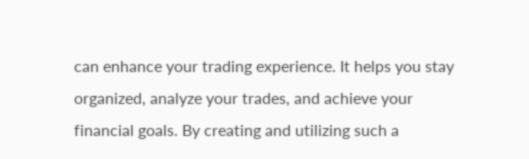can enhance your trading experience. It helps you stay organized, analyze your trades, and achieve your financial goals. By creating and utilizing such a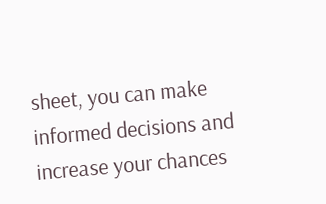sheet, you can make informed decisions and increase your chances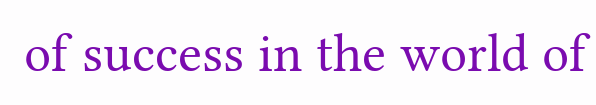of success in the world of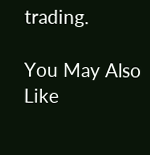trading.

You May Also Like